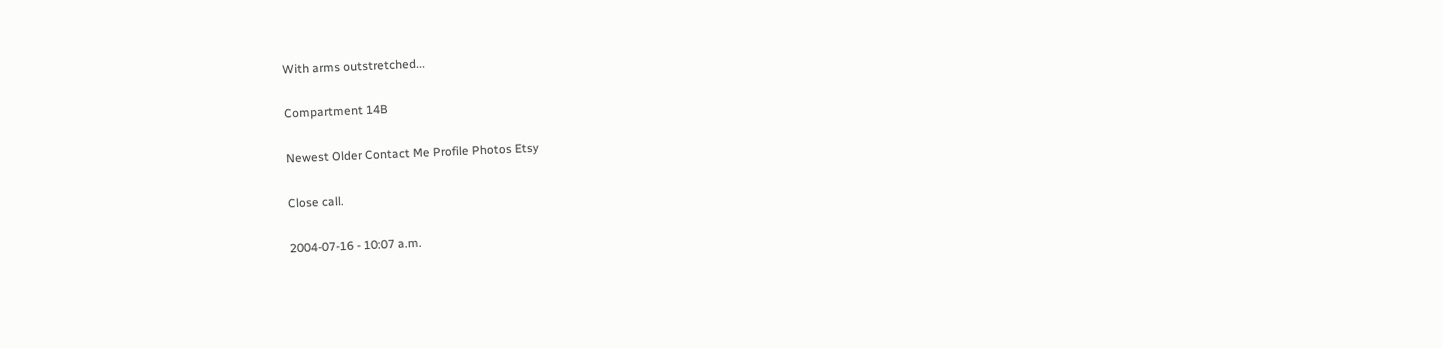With arms outstretched...

Compartment 14B

Newest Older Contact Me Profile Photos Etsy

Close call.

2004-07-16 - 10:07 a.m.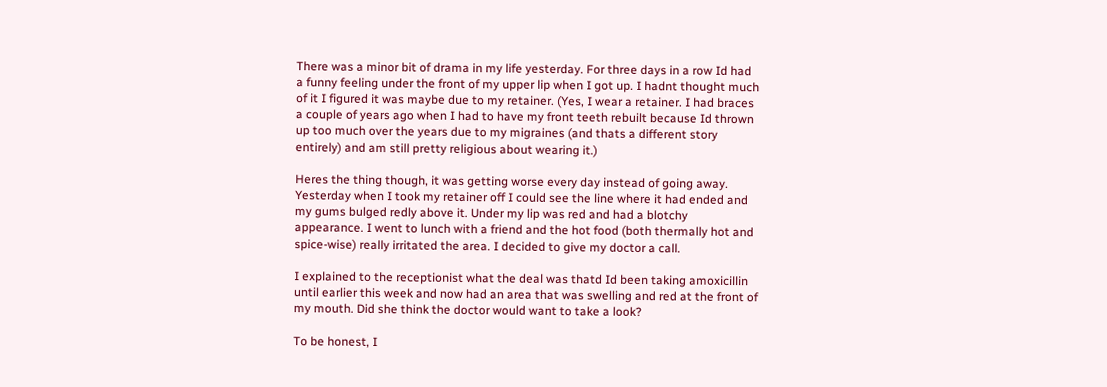There was a minor bit of drama in my life yesterday. For three days in a row Id had a funny feeling under the front of my upper lip when I got up. I hadnt thought much of it I figured it was maybe due to my retainer. (Yes, I wear a retainer. I had braces a couple of years ago when I had to have my front teeth rebuilt because Id thrown up too much over the years due to my migraines (and thats a different story entirely) and am still pretty religious about wearing it.)

Heres the thing though, it was getting worse every day instead of going away. Yesterday when I took my retainer off I could see the line where it had ended and my gums bulged redly above it. Under my lip was red and had a blotchy appearance. I went to lunch with a friend and the hot food (both thermally hot and spice-wise) really irritated the area. I decided to give my doctor a call.

I explained to the receptionist what the deal was thatd Id been taking amoxicillin until earlier this week and now had an area that was swelling and red at the front of my mouth. Did she think the doctor would want to take a look?

To be honest, I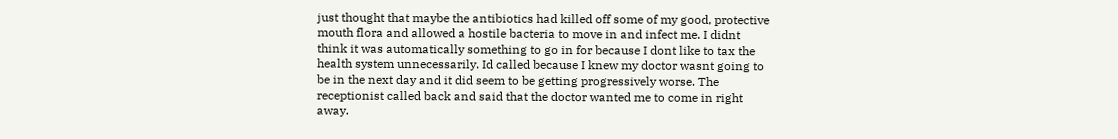just thought that maybe the antibiotics had killed off some of my good, protective mouth flora and allowed a hostile bacteria to move in and infect me. I didnt think it was automatically something to go in for because I dont like to tax the health system unnecessarily. Id called because I knew my doctor wasnt going to be in the next day and it did seem to be getting progressively worse. The receptionist called back and said that the doctor wanted me to come in right away.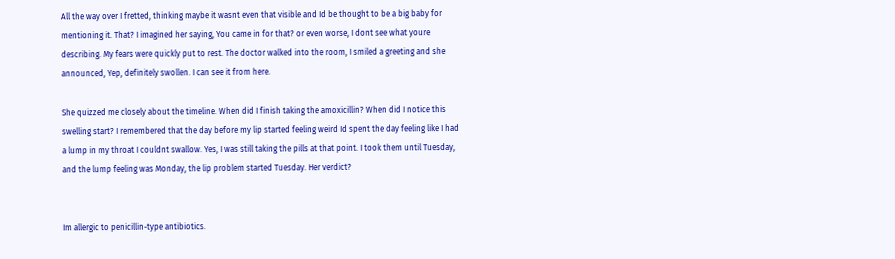All the way over I fretted, thinking maybe it wasnt even that visible and Id be thought to be a big baby for mentioning it. That? I imagined her saying, You came in for that? or even worse, I dont see what youre describing. My fears were quickly put to rest. The doctor walked into the room, I smiled a greeting and she announced, Yep, definitely swollen. I can see it from here.

She quizzed me closely about the timeline. When did I finish taking the amoxicillin? When did I notice this swelling start? I remembered that the day before my lip started feeling weird Id spent the day feeling like I had a lump in my throat I couldnt swallow. Yes, I was still taking the pills at that point. I took them until Tuesday, and the lump feeling was Monday, the lip problem started Tuesday. Her verdict?


Im allergic to penicillin-type antibiotics.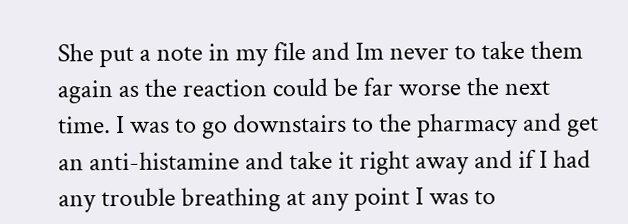She put a note in my file and Im never to take them again as the reaction could be far worse the next time. I was to go downstairs to the pharmacy and get an anti-histamine and take it right away and if I had any trouble breathing at any point I was to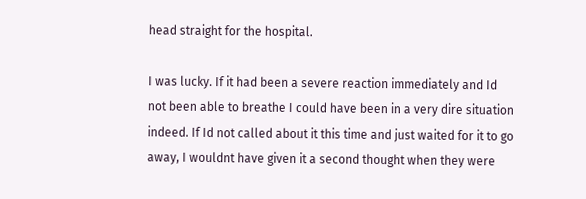head straight for the hospital.

I was lucky. If it had been a severe reaction immediately and Id not been able to breathe I could have been in a very dire situation indeed. If Id not called about it this time and just waited for it to go away, I wouldnt have given it a second thought when they were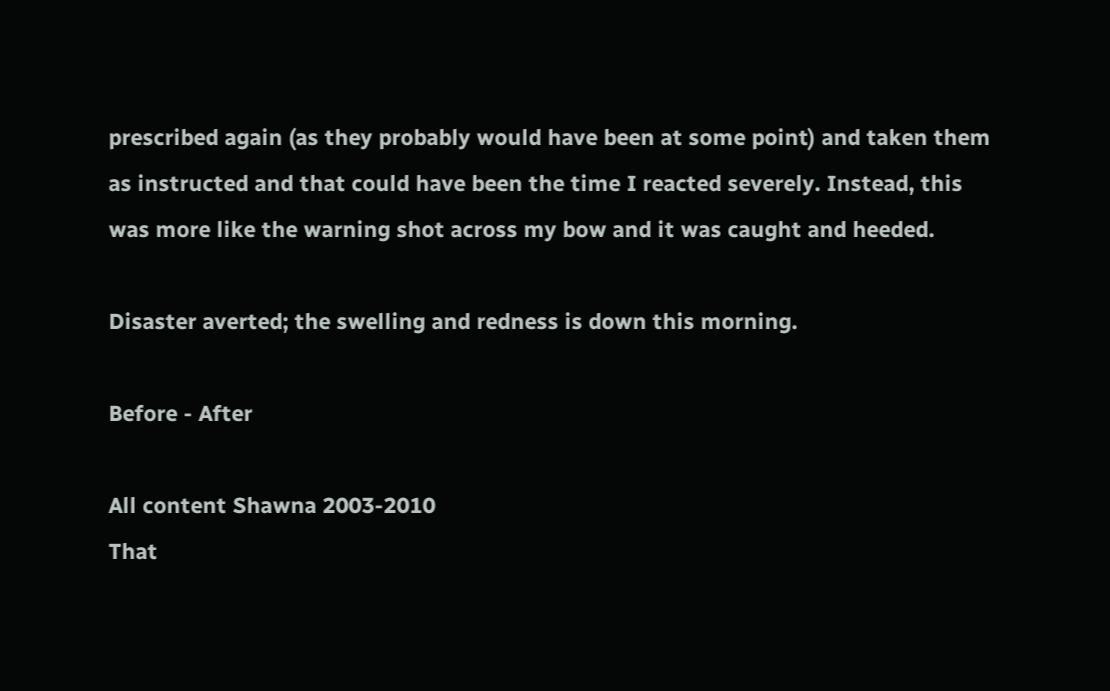prescribed again (as they probably would have been at some point) and taken them as instructed and that could have been the time I reacted severely. Instead, this was more like the warning shot across my bow and it was caught and heeded.

Disaster averted; the swelling and redness is down this morning.

Before - After

All content Shawna 2003-2010
That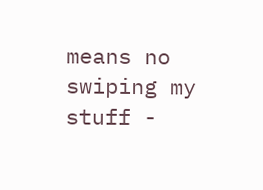means no swiping my stuff -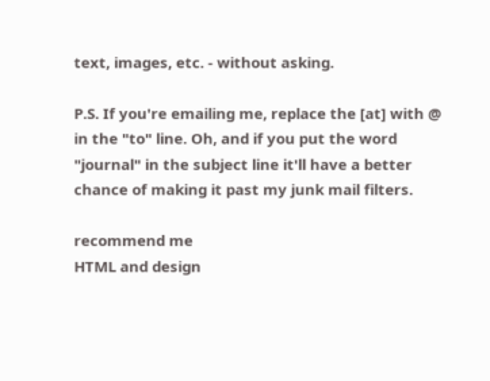text, images, etc. - without asking.

P.S. If you're emailing me, replace the [at] with @ in the "to" line. Oh, and if you put the word "journal" in the subject line it'll have a better chance of making it past my junk mail filters.

recommend me
HTML and design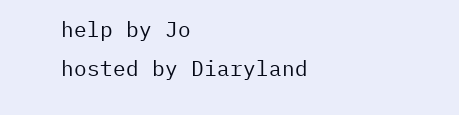help by Jo
hosted by Diaryland